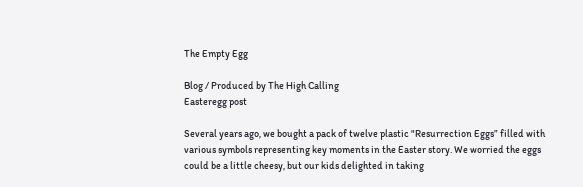The Empty Egg

Blog / Produced by The High Calling
Easteregg post

Several years ago, we bought a pack of twelve plastic "Resurrection Eggs” filled with various symbols representing key moments in the Easter story. We worried the eggs could be a little cheesy, but our kids delighted in taking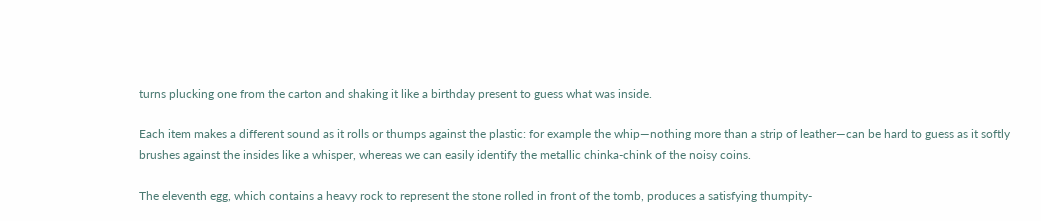turns plucking one from the carton and shaking it like a birthday present to guess what was inside.

Each item makes a different sound as it rolls or thumps against the plastic: for example the whip—nothing more than a strip of leather—can be hard to guess as it softly brushes against the insides like a whisper, whereas we can easily identify the metallic chinka-chink of the noisy coins.

The eleventh egg, which contains a heavy rock to represent the stone rolled in front of the tomb, produces a satisfying thumpity-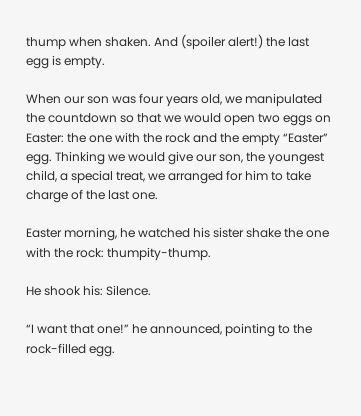thump when shaken. And (spoiler alert!) the last egg is empty.

When our son was four years old, we manipulated the countdown so that we would open two eggs on Easter: the one with the rock and the empty “Easter” egg. Thinking we would give our son, the youngest child, a special treat, we arranged for him to take charge of the last one.

Easter morning, he watched his sister shake the one with the rock: thumpity-thump.

He shook his: Silence.

“I want that one!” he announced, pointing to the rock-filled egg.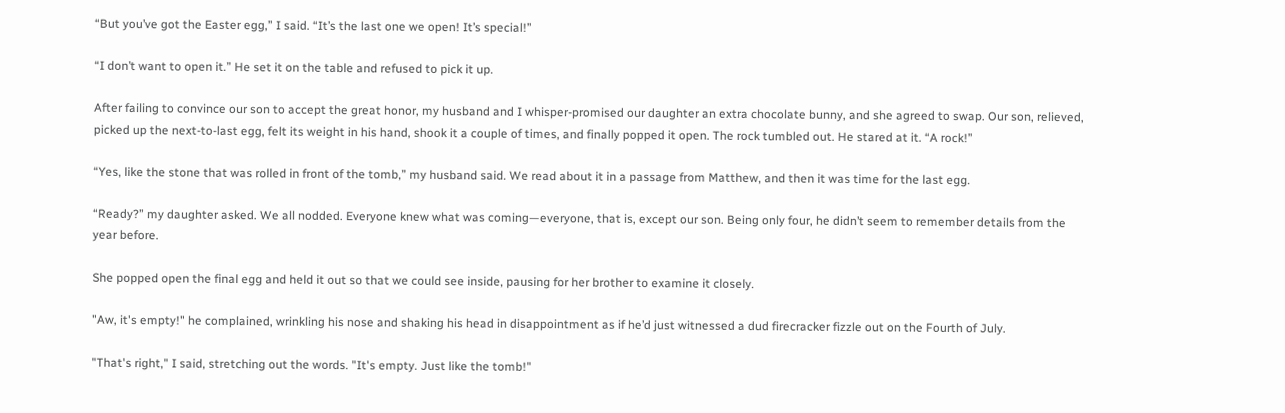“But you’ve got the Easter egg,” I said. “It’s the last one we open! It’s special!”

“I don’t want to open it.” He set it on the table and refused to pick it up.

After failing to convince our son to accept the great honor, my husband and I whisper-promised our daughter an extra chocolate bunny, and she agreed to swap. Our son, relieved, picked up the next-to-last egg, felt its weight in his hand, shook it a couple of times, and finally popped it open. The rock tumbled out. He stared at it. “A rock!”

“Yes, like the stone that was rolled in front of the tomb,” my husband said. We read about it in a passage from Matthew, and then it was time for the last egg.

“Ready?” my daughter asked. We all nodded. Everyone knew what was coming—everyone, that is, except our son. Being only four, he didn’t seem to remember details from the year before.

She popped open the final egg and held it out so that we could see inside, pausing for her brother to examine it closely.

"Aw, it's empty!" he complained, wrinkling his nose and shaking his head in disappointment as if he’d just witnessed a dud firecracker fizzle out on the Fourth of July.

"That's right," I said, stretching out the words. "It's empty. Just like the tomb!"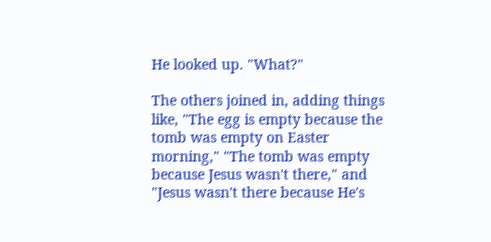He looked up. "What?"

The others joined in, adding things like, "The egg is empty because the tomb was empty on Easter morning," "The tomb was empty because Jesus wasn't there," and "Jesus wasn't there because He's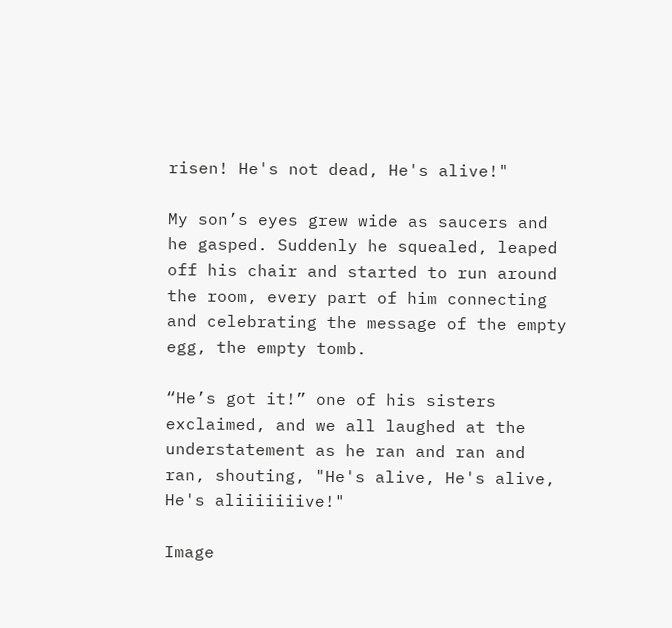risen! He's not dead, He's alive!"

My son’s eyes grew wide as saucers and he gasped. Suddenly he squealed, leaped off his chair and started to run around the room, every part of him connecting and celebrating the message of the empty egg, the empty tomb.

“He’s got it!” one of his sisters exclaimed, and we all laughed at the understatement as he ran and ran and ran, shouting, "He's alive, He's alive, He's aliiiiiiive!"

Image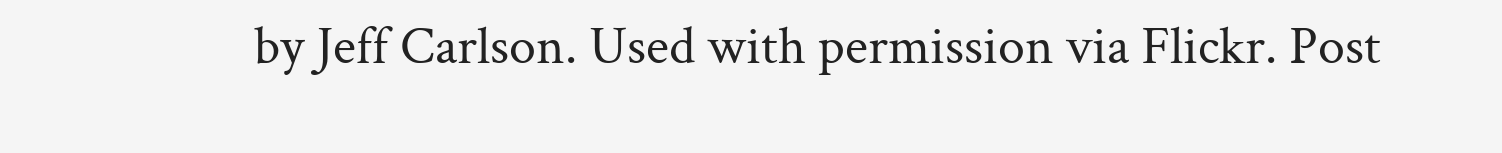by Jeff Carlson. Used with permission via Flickr. Post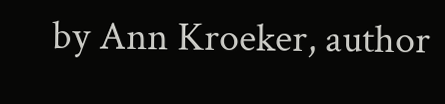by Ann Kroeker, author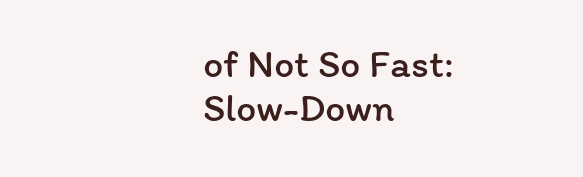of Not So Fast: Slow-Down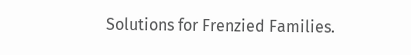Solutions for Frenzied Families.